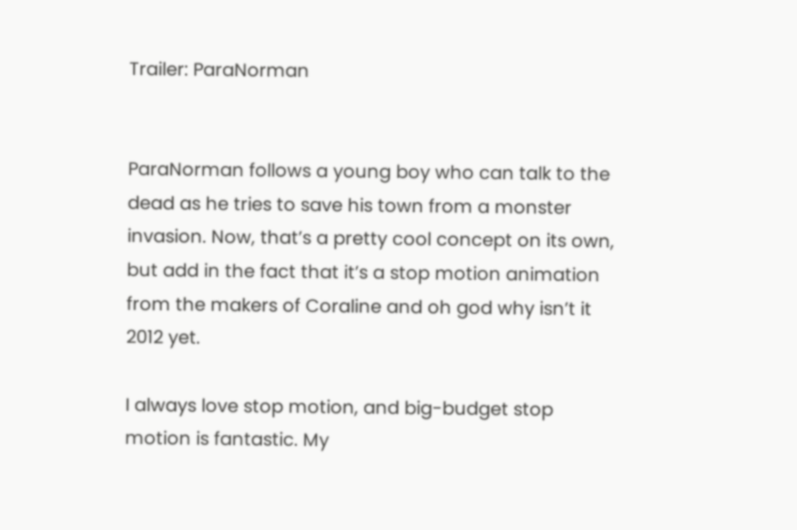Trailer: ParaNorman


ParaNorman follows a young boy who can talk to the dead as he tries to save his town from a monster invasion. Now, that’s a pretty cool concept on its own, but add in the fact that it’s a stop motion animation from the makers of Coraline and oh god why isn’t it 2012 yet.

I always love stop motion, and big-budget stop motion is fantastic. My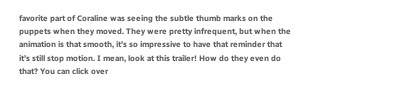favorite part of Coraline was seeing the subtle thumb marks on the puppets when they moved. They were pretty infrequent, but when the animation is that smooth, it’s so impressive to have that reminder that it’s still stop motion. I mean, look at this trailer! How do they even do that? You can click over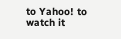to Yahoo! to watch it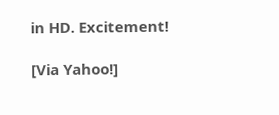in HD. Excitement!

[Via Yahoo!]